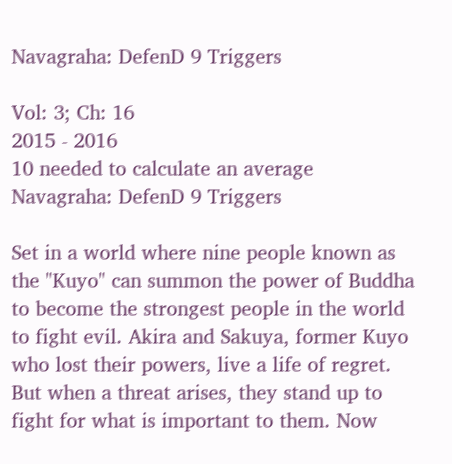Navagraha: DefenD 9 Triggers

Vol: 3; Ch: 16
2015 - 2016
10 needed to calculate an average
Navagraha: DefenD 9 Triggers

Set in a world where nine people known as the "Kuyo" can summon the power of Buddha to become the strongest people in the world to fight evil. Akira and Sakuya, former Kuyo who lost their powers, live a life of regret. But when a threat arises, they stand up to fight for what is important to them. Now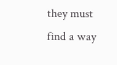they must find a way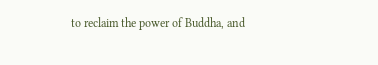to reclaim the power of Buddha, and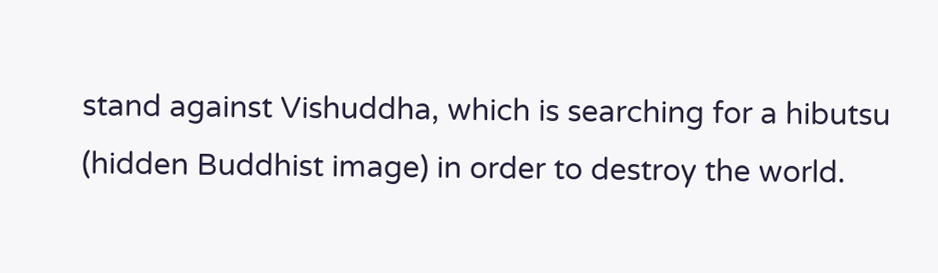stand against Vishuddha, which is searching for a hibutsu (hidden Buddhist image) in order to destroy the world.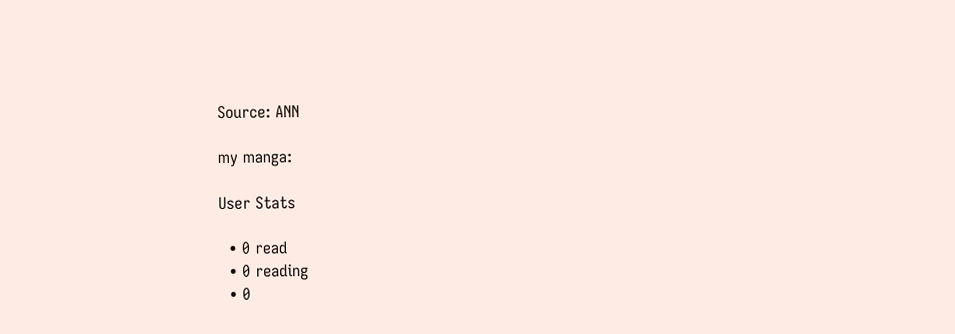Source: ANN

my manga:

User Stats

  • 0 read
  • 0 reading
  • 0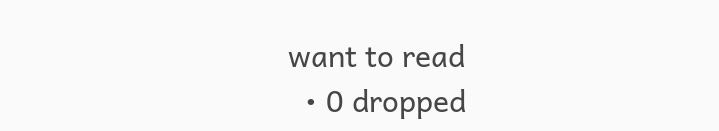want to read
  • 0 dropped